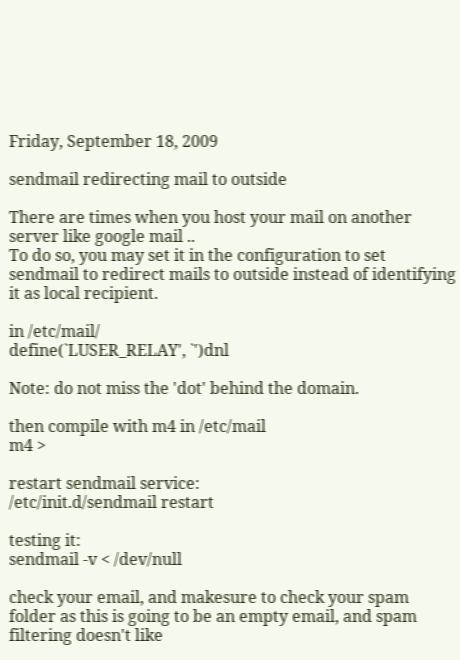Friday, September 18, 2009

sendmail redirecting mail to outside

There are times when you host your mail on another server like google mail ..
To do so, you may set it in the configuration to set sendmail to redirect mails to outside instead of identifying it as local recipient.

in /etc/mail/
define(`LUSER_RELAY', `')dnl

Note: do not miss the 'dot' behind the domain.

then compile with m4 in /etc/mail
m4 >

restart sendmail service:
/etc/init.d/sendmail restart

testing it:
sendmail -v < /dev/null

check your email, and makesure to check your spam folder as this is going to be an empty email, and spam filtering doesn't like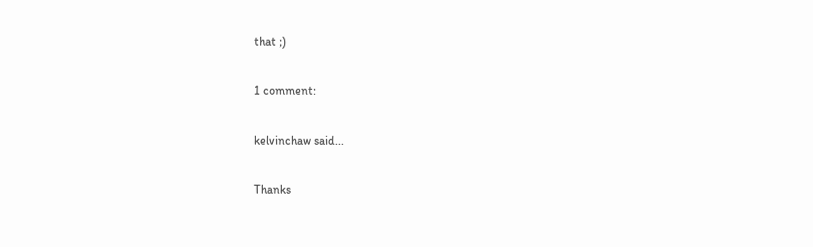that ;)

1 comment:

kelvinchaw said...

Thanks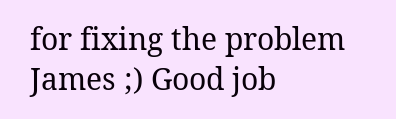for fixing the problem James ;) Good job